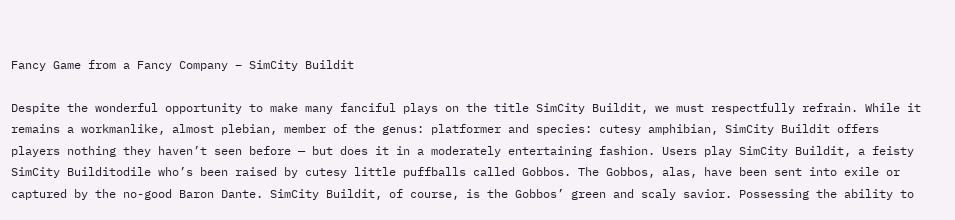Fancy Game from a Fancy Company – SimCity Buildit

Despite the wonderful opportunity to make many fanciful plays on the title SimCity Buildit, we must respectfully refrain. While it remains a workmanlike, almost plebian, member of the genus: platformer and species: cutesy amphibian, SimCity Buildit offers players nothing they haven’t seen before — but does it in a moderately entertaining fashion. Users play SimCity Buildit, a feisty SimCity Builditodile who’s been raised by cutesy little puffballs called Gobbos. The Gobbos, alas, have been sent into exile or captured by the no-good Baron Dante. SimCity Buildit, of course, is the Gobbos’ green and scaly savior. Possessing the ability to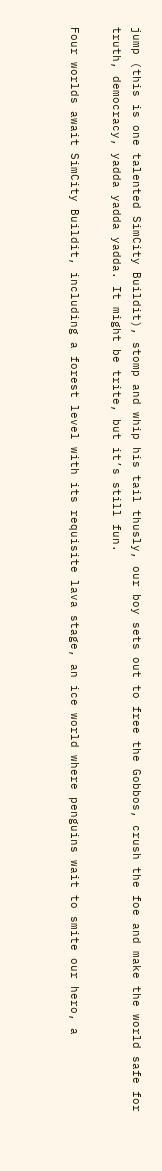jump (this is one talented SimCity Buildit), stomp and whip his tail thusly, our boy sets out to free the Gobbos, crush the foe and make the world safe for truth, democracy, yadda yadda yadda. It might be trite, but it’s still fun.

Four worlds await SimCity Buildit, including a forest level with its requisite lava stage, an ice world where penguins wait to smite our hero, a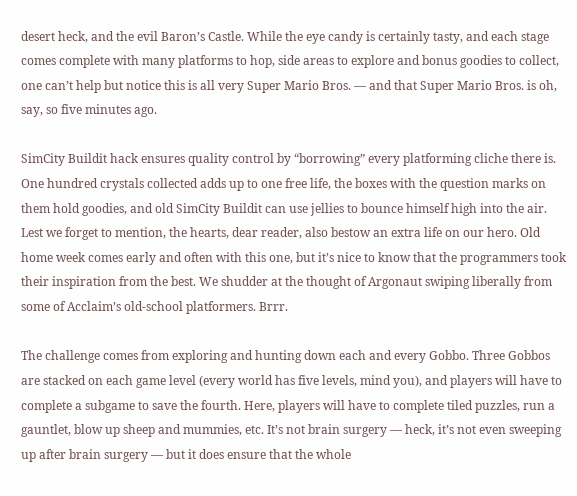desert heck, and the evil Baron’s Castle. While the eye candy is certainly tasty, and each stage comes complete with many platforms to hop, side areas to explore and bonus goodies to collect, one can’t help but notice this is all very Super Mario Bros. — and that Super Mario Bros. is oh, say, so five minutes ago.

SimCity Buildit hack ensures quality control by “borrowing” every platforming cliche there is. One hundred crystals collected adds up to one free life, the boxes with the question marks on them hold goodies, and old SimCity Buildit can use jellies to bounce himself high into the air. Lest we forget to mention, the hearts, dear reader, also bestow an extra life on our hero. Old home week comes early and often with this one, but it’s nice to know that the programmers took their inspiration from the best. We shudder at the thought of Argonaut swiping liberally from some of Acclaim’s old-school platformers. Brrr.

The challenge comes from exploring and hunting down each and every Gobbo. Three Gobbos are stacked on each game level (every world has five levels, mind you), and players will have to complete a subgame to save the fourth. Here, players will have to complete tiled puzzles, run a gauntlet, blow up sheep and mummies, etc. It’s not brain surgery — heck, it’s not even sweeping up after brain surgery — but it does ensure that the whole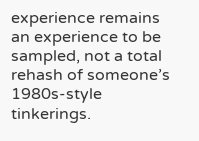experience remains an experience to be sampled, not a total rehash of someone’s 1980s-style tinkerings.